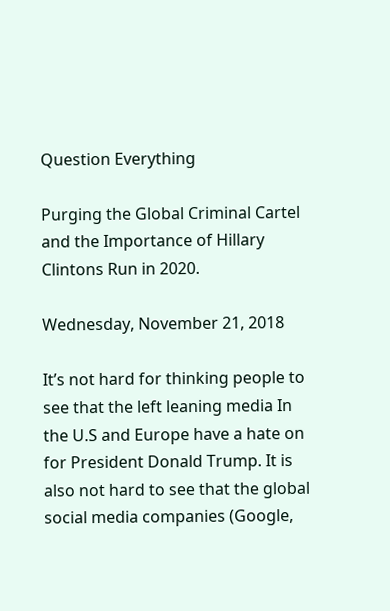Question Everything

Purging the Global Criminal Cartel and the Importance of Hillary Clintons Run in 2020.

Wednesday, November 21, 2018

It’s not hard for thinking people to see that the left leaning media In the U.S and Europe have a hate on for President Donald Trump. It is also not hard to see that the global social media companies (Google,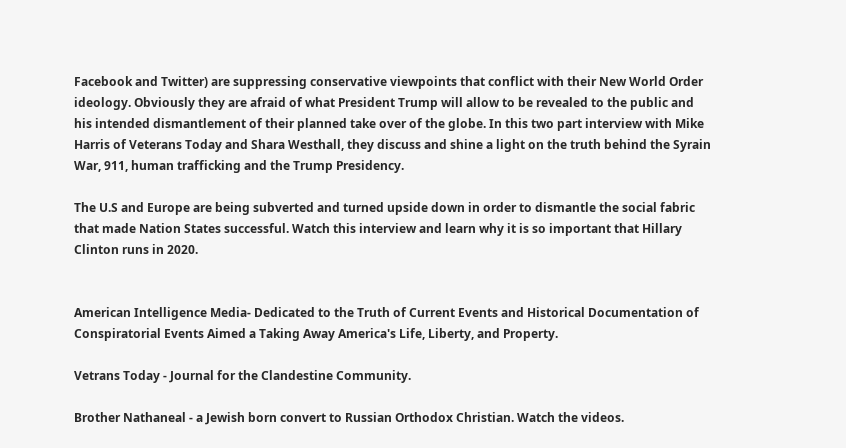Facebook and Twitter) are suppressing conservative viewpoints that conflict with their New World Order ideology. Obviously they are afraid of what President Trump will allow to be revealed to the public and his intended dismantlement of their planned take over of the globe. In this two part interview with Mike Harris of Veterans Today and Shara Westhall, they discuss and shine a light on the truth behind the Syrain War, 911, human trafficking and the Trump Presidency.

The U.S and Europe are being subverted and turned upside down in order to dismantle the social fabric that made Nation States successful. Watch this interview and learn why it is so important that Hillary Clinton runs in 2020.


American Intelligence Media- Dedicated to the Truth of Current Events and Historical Documentation of Conspiratorial Events Aimed a Taking Away America's Life, Liberty, and Property.

Vetrans Today - Journal for the Clandestine Community.

Brother Nathaneal - a Jewish born convert to Russian Orthodox Christian. Watch the videos.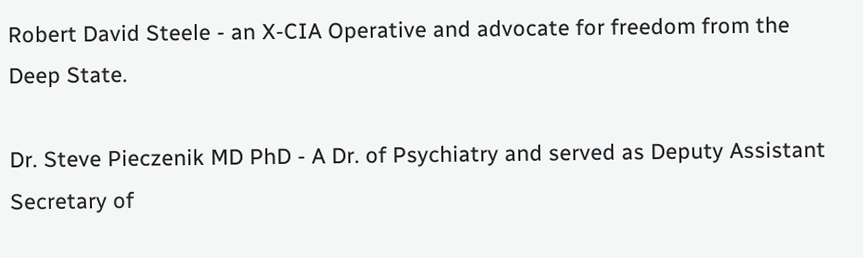Robert David Steele - an X-CIA Operative and advocate for freedom from the Deep State.

Dr. Steve Pieczenik MD PhD - A Dr. of Psychiatry and served as Deputy Assistant Secretary of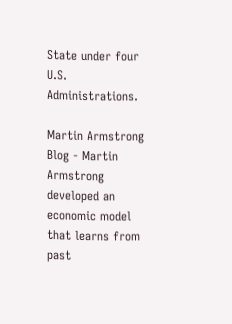State under four U.S. Administrations.

Martin Armstrong Blog - Martin Armstrong developed an economic model that learns from past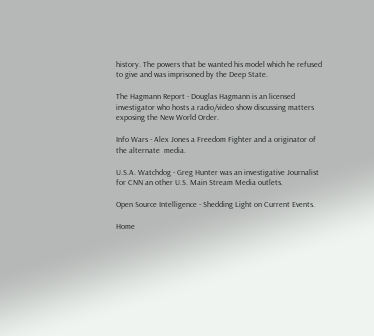history. The powers that be wanted his model which he refused to give and was imprisoned by the Deep State.

The Hagmann Report - Douglas Hagmann is an licensed investigator who hosts a radio/video show discussing matters exposing the New World Order.

Info Wars - Alex Jones a Freedom Fighter and a originator of the alternate  media.

U.S.A. Watchdog - Greg Hunter was an investigative Journalist for CNN an other U.S. Main Stream Media outlets.

Open Source Intelligence - Shedding Light on Current Events.

Home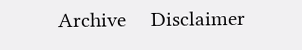Archive     Disclaimer